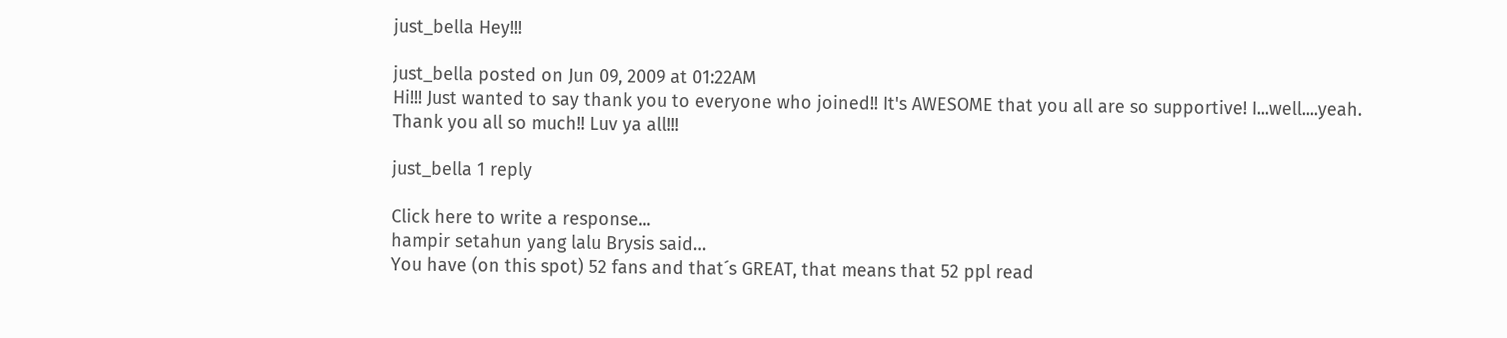just_bella Hey!!!

just_bella posted on Jun 09, 2009 at 01:22AM
Hi!!! Just wanted to say thank you to everyone who joined!! It's AWESOME that you all are so supportive! I...well....yeah. Thank you all so much!! Luv ya all!!!

just_bella 1 reply

Click here to write a response...
hampir setahun yang lalu Brysis said…
You have (on this spot) 52 fans and that´s GREAT, that means that 52 ppl read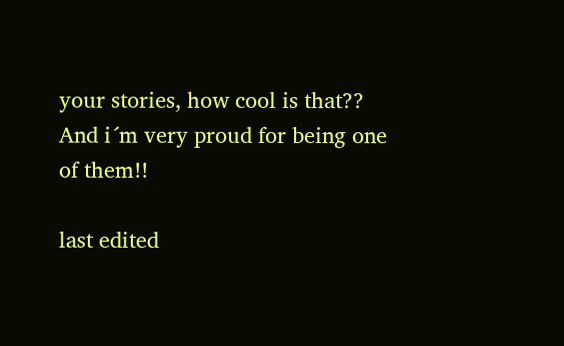your stories, how cool is that??
And i´m very proud for being one of them!!

last edited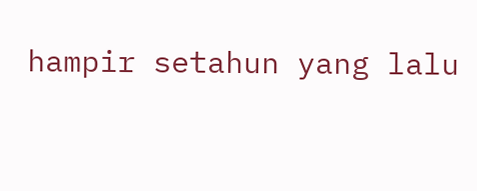hampir setahun yang lalu